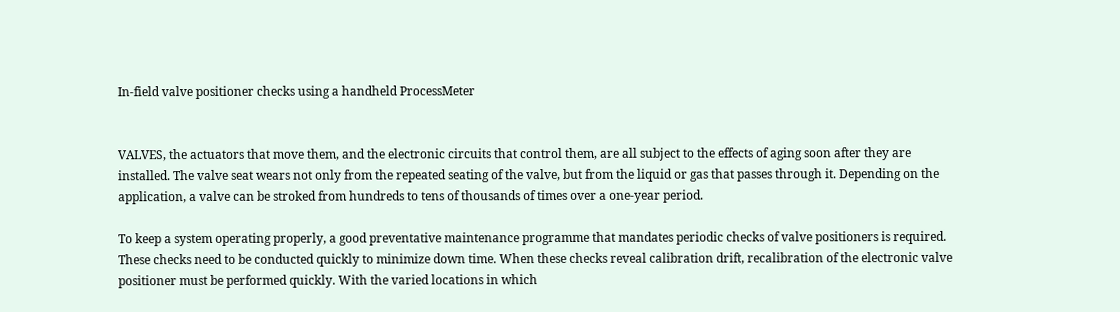In-field valve positioner checks using a handheld ProcessMeter


VALVES, the actuators that move them, and the electronic circuits that control them, are all subject to the effects of aging soon after they are installed. The valve seat wears not only from the repeated seating of the valve, but from the liquid or gas that passes through it. Depending on the application, a valve can be stroked from hundreds to tens of thousands of times over a one-year period.

To keep a system operating properly, a good preventative maintenance programme that mandates periodic checks of valve positioners is required. These checks need to be conducted quickly to minimize down time. When these checks reveal calibration drift, recalibration of the electronic valve positioner must be performed quickly. With the varied locations in which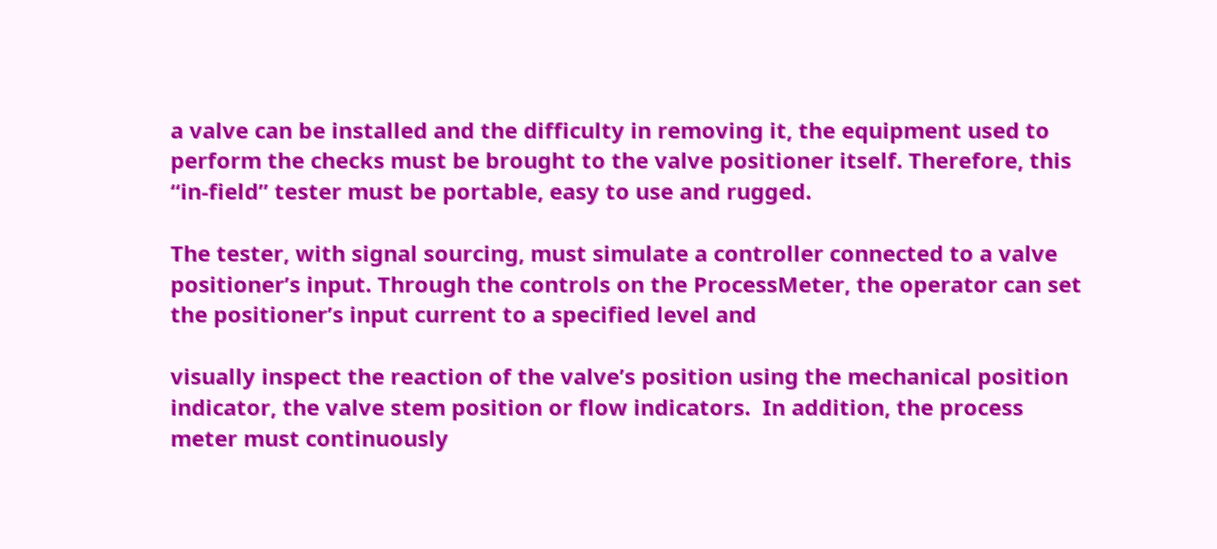a valve can be installed and the difficulty in removing it, the equipment used to perform the checks must be brought to the valve positioner itself. Therefore, this “in-field” tester must be portable, easy to use and rugged.

The tester, with signal sourcing, must simulate a controller connected to a valve positioner’s input. Through the controls on the ProcessMeter, the operator can set the positioner’s input current to a specified level and

visually inspect the reaction of the valve’s position using the mechanical position indicator, the valve stem position or flow indicators.  In addition, the process meter must continuously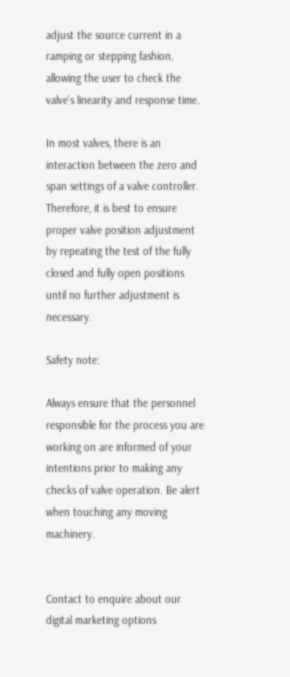adjust the source current in a ramping or stepping fashion, allowing the user to check the valve’s linearity and response time.

In most valves, there is an interaction between the zero and span settings of a valve controller. Therefore, it is best to ensure proper valve position adjustment by repeating the test of the fully closed and fully open positions until no further adjustment is necessary.

Safety note:

Always ensure that the personnel responsible for the process you are working on are informed of your intentions prior to making any checks of valve operation. Be alert when touching any moving machinery.


Contact to enquire about our digital marketing options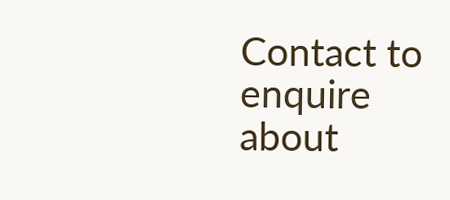Contact to enquire about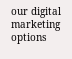our digital marketing options